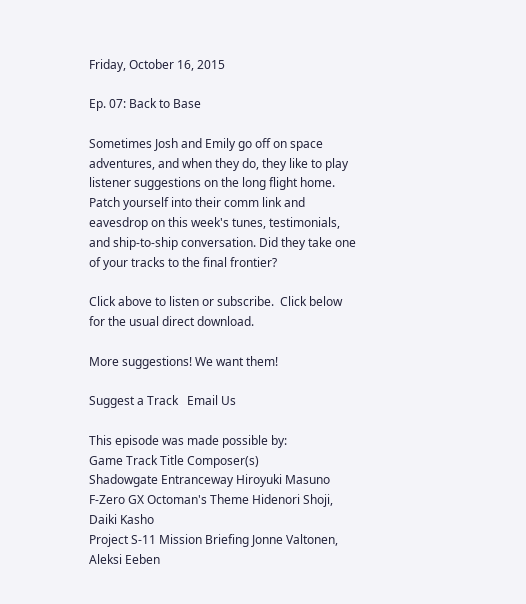Friday, October 16, 2015

Ep. 07: Back to Base

Sometimes Josh and Emily go off on space adventures, and when they do, they like to play listener suggestions on the long flight home. Patch yourself into their comm link and eavesdrop on this week's tunes, testimonials, and ship-to-ship conversation. Did they take one of your tracks to the final frontier?

Click above to listen or subscribe.  Click below for the usual direct download.

More suggestions! We want them!

Suggest a Track   Email Us

This episode was made possible by:
Game Track Title Composer(s)
Shadowgate Entranceway Hiroyuki Masuno
F-Zero GX Octoman's Theme Hidenori Shoji, Daiki Kasho
Project S-11 Mission Briefing Jonne Valtonen, Aleksi Eeben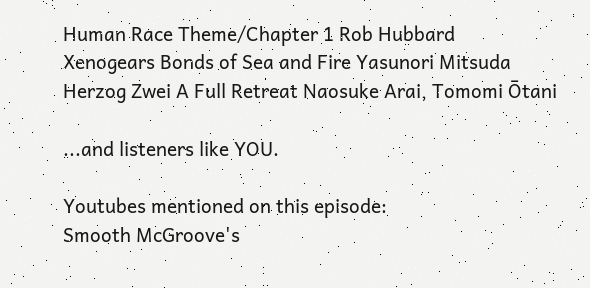Human Race Theme/Chapter 1 Rob Hubbard
Xenogears Bonds of Sea and Fire Yasunori Mitsuda
Herzog Zwei A Full Retreat Naosuke Arai, Tomomi Ōtani

...and listeners like YOU.

Youtubes mentioned on this episode:
Smooth McGroove's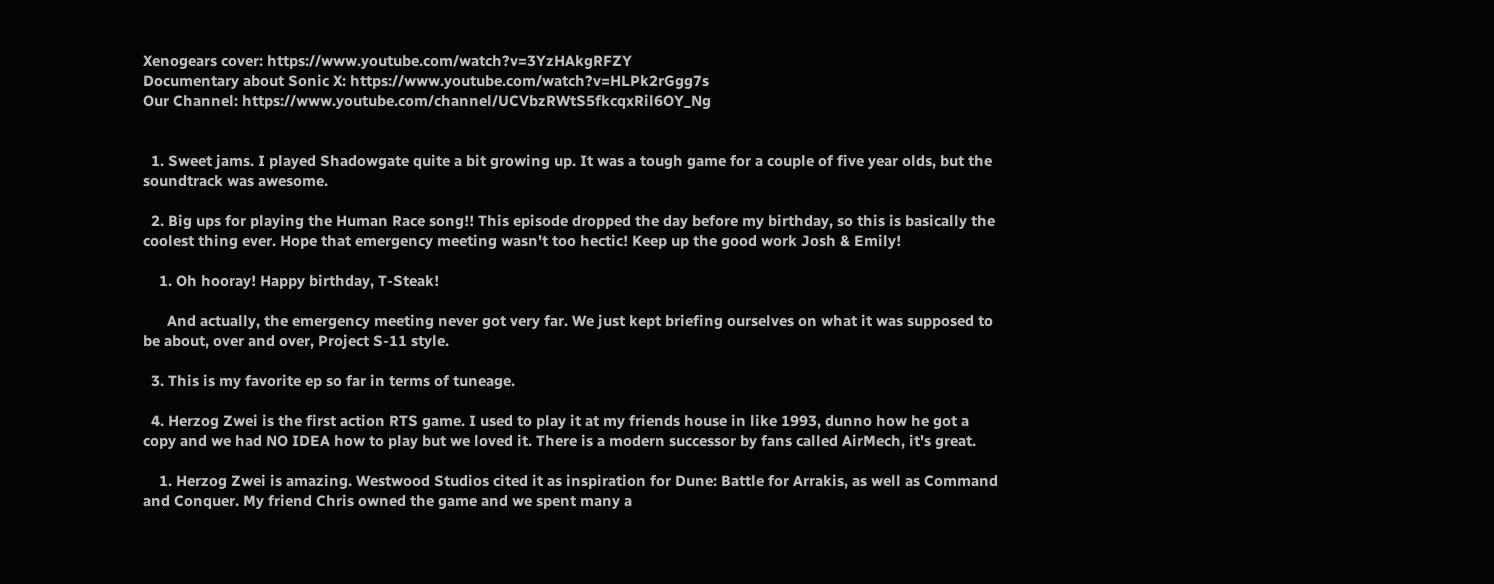Xenogears cover: https://www.youtube.com/watch?v=3YzHAkgRFZY
Documentary about Sonic X: https://www.youtube.com/watch?v=HLPk2rGgg7s
Our Channel: https://www.youtube.com/channel/UCVbzRWtS5fkcqxRil6OY_Ng


  1. Sweet jams. I played Shadowgate quite a bit growing up. It was a tough game for a couple of five year olds, but the soundtrack was awesome.

  2. Big ups for playing the Human Race song!! This episode dropped the day before my birthday, so this is basically the coolest thing ever. Hope that emergency meeting wasn't too hectic! Keep up the good work Josh & Emily!

    1. Oh hooray! Happy birthday, T-Steak!

      And actually, the emergency meeting never got very far. We just kept briefing ourselves on what it was supposed to be about, over and over, Project S-11 style.

  3. This is my favorite ep so far in terms of tuneage.

  4. Herzog Zwei is the first action RTS game. I used to play it at my friends house in like 1993, dunno how he got a copy and we had NO IDEA how to play but we loved it. There is a modern successor by fans called AirMech, it's great.

    1. Herzog Zwei is amazing. Westwood Studios cited it as inspiration for Dune: Battle for Arrakis, as well as Command and Conquer. My friend Chris owned the game and we spent many a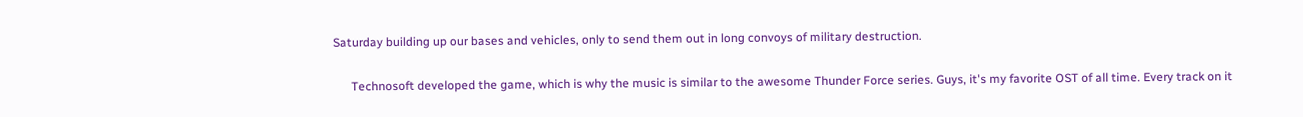Saturday building up our bases and vehicles, only to send them out in long convoys of military destruction.

      Technosoft developed the game, which is why the music is similar to the awesome Thunder Force series. Guys, it's my favorite OST of all time. Every track on it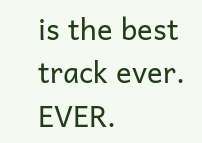is the best track ever. EVER.